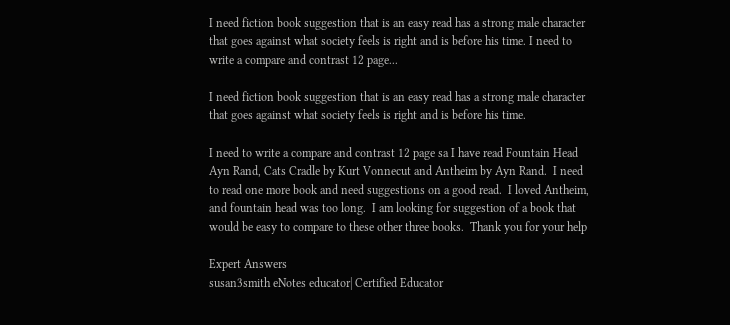I need fiction book suggestion that is an easy read has a strong male character that goes against what society feels is right and is before his time. I need to write a compare and contrast 12 page...

I need fiction book suggestion that is an easy read has a strong male character that goes against what society feels is right and is before his time.

I need to write a compare and contrast 12 page sa I have read Fountain Head Ayn Rand, Cats Cradle by Kurt Vonnecut and Antheim by Ayn Rand.  I need to read one more book and need suggestions on a good read.  I loved Antheim, and fountain head was too long.  I am looking for suggestion of a book that would be easy to compare to these other three books.  Thank you for your help

Expert Answers
susan3smith eNotes educator| Certified Educator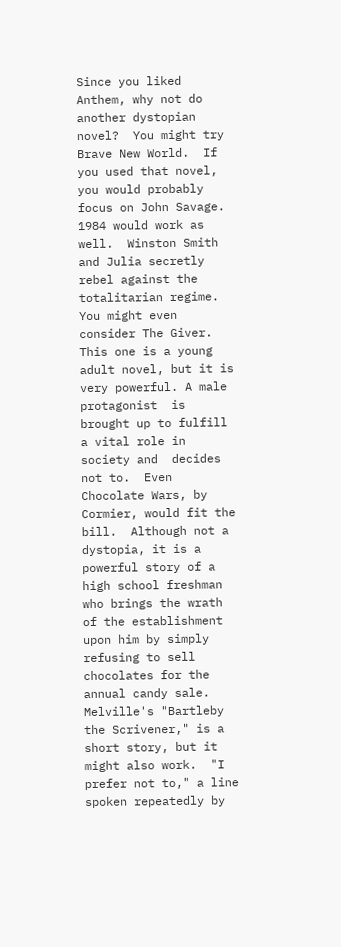Since you liked Anthem, why not do another dystopian novel?  You might try Brave New World.  If you used that novel, you would probably focus on John Savage.  1984 would work as well.  Winston Smith and Julia secretly rebel against the totalitarian regime.  You might even consider The Giver.  This one is a young adult novel, but it is very powerful. A male protagonist  is brought up to fulfill a vital role in society and  decides not to.  Even Chocolate Wars, by Cormier, would fit the bill.  Although not a dystopia, it is a powerful story of a high school freshman who brings the wrath of the establishment upon him by simply refusing to sell chocolates for the annual candy sale.  Melville's "Bartleby the Scrivener," is a short story, but it might also work.  "I prefer not to," a line spoken repeatedly by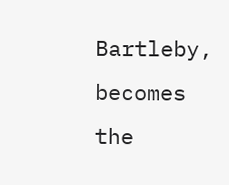Bartleby, becomes the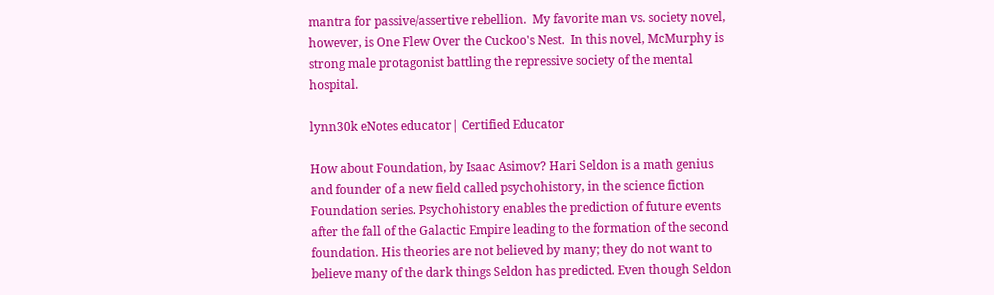mantra for passive/assertive rebellion.  My favorite man vs. society novel, however, is One Flew Over the Cuckoo's Nest.  In this novel, McMurphy is strong male protagonist battling the repressive society of the mental hospital.

lynn30k eNotes educator| Certified Educator

How about Foundation, by Isaac Asimov? Hari Seldon is a math genius and founder of a new field called psychohistory, in the science fiction Foundation series. Psychohistory enables the prediction of future events after the fall of the Galactic Empire leading to the formation of the second foundation. His theories are not believed by many; they do not want to believe many of the dark things Seldon has predicted. Even though Seldon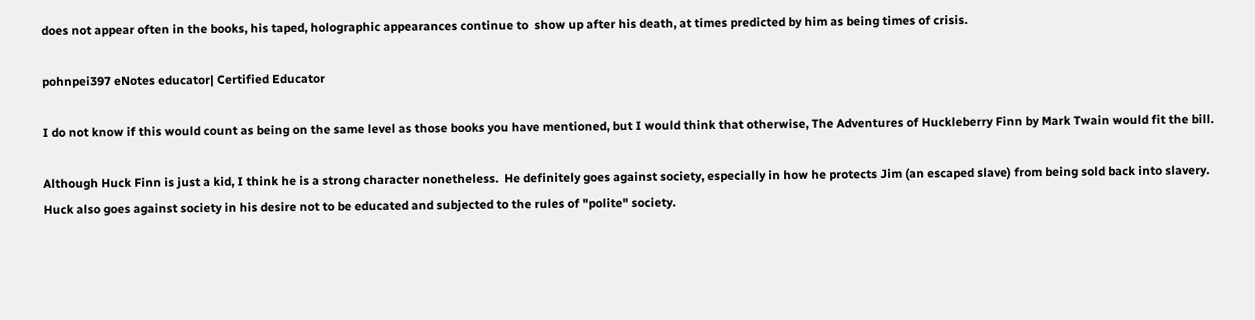does not appear often in the books, his taped, holographic appearances continue to  show up after his death, at times predicted by him as being times of crisis.

pohnpei397 eNotes educator| Certified Educator

I do not know if this would count as being on the same level as those books you have mentioned, but I would think that otherwise, The Adventures of Huckleberry Finn by Mark Twain would fit the bill.

Although Huck Finn is just a kid, I think he is a strong character nonetheless.  He definitely goes against society, especially in how he protects Jim (an escaped slave) from being sold back into slavery.  Huck also goes against society in his desire not to be educated and subjected to the rules of "polite" society.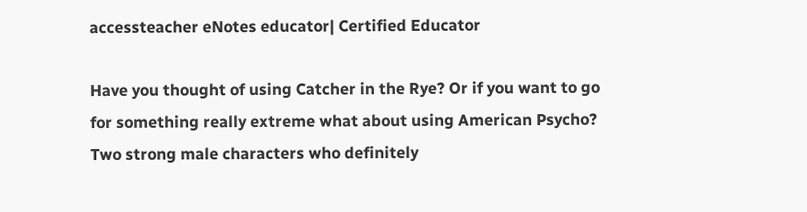accessteacher eNotes educator| Certified Educator

Have you thought of using Catcher in the Rye? Or if you want to go for something really extreme what about using American Psycho? Two strong male characters who definitely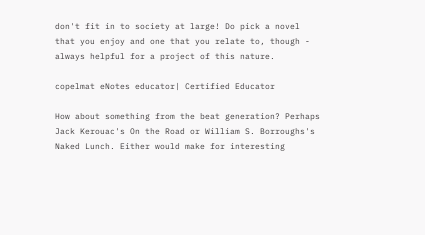don't fit in to society at large! Do pick a novel that you enjoy and one that you relate to, though - always helpful for a project of this nature.

copelmat eNotes educator| Certified Educator

How about something from the beat generation? Perhaps Jack Kerouac's On the Road or William S. Borroughs's Naked Lunch. Either would make for interesting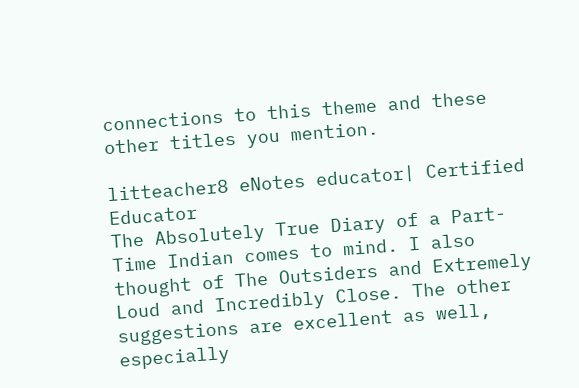connections to this theme and these other titles you mention.

litteacher8 eNotes educator| Certified Educator
The Absolutely True Diary of a Part-Time Indian comes to mind. I also thought of The Outsiders and Extremely Loud and Incredibly Close. The other suggestions are excellent as well, especially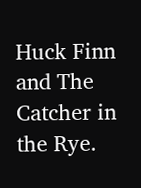Huck Finn and The Catcher in the Rye.